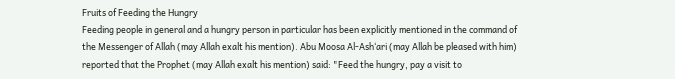Fruits of Feeding the Hungry
Feeding people in general and a hungry person in particular has been explicitly mentioned in the command of the Messenger of Allah (may Allah exalt his mention). Abu Moosa Al-Ash‘ari (may Allah be pleased with him) reported that the Prophet (may Allah exalt his mention) said: "Feed the hungry, pay a visit to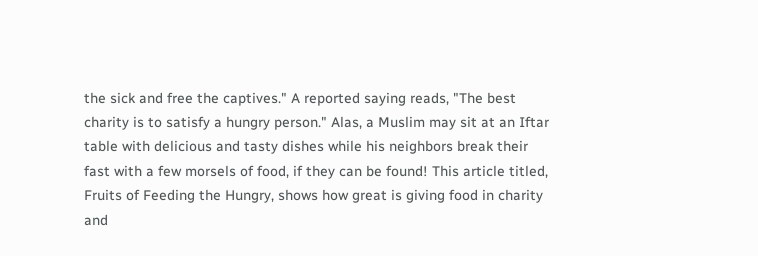the sick and free the captives." A reported saying reads, "The best charity is to satisfy a hungry person." Alas, a Muslim may sit at an Iftar table with delicious and tasty dishes while his neighbors break their fast with a few morsels of food, if they can be found! This article titled, Fruits of Feeding the Hungry, shows how great is giving food in charity and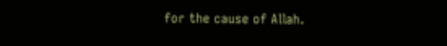for the cause of Allah.